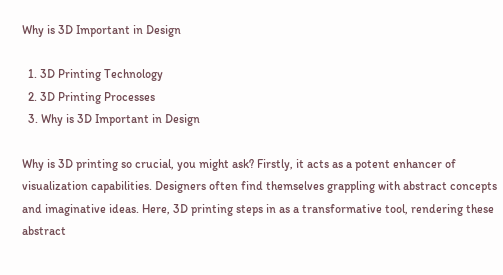Why is 3D Important in Design

  1. 3D Printing Technology
  2. 3D Printing Processes
  3. Why is 3D Important in Design

Why is 3D printing so crucial, you might ask? Firstly, it acts as a potent enhancer of visualization capabilities. Designers often find themselves grappling with abstract concepts and imaginative ideas. Here, 3D printing steps in as a transformative tool, rendering these abstract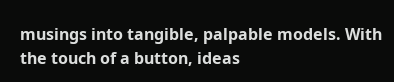musings into tangible, palpable models. With the touch of a button, ideas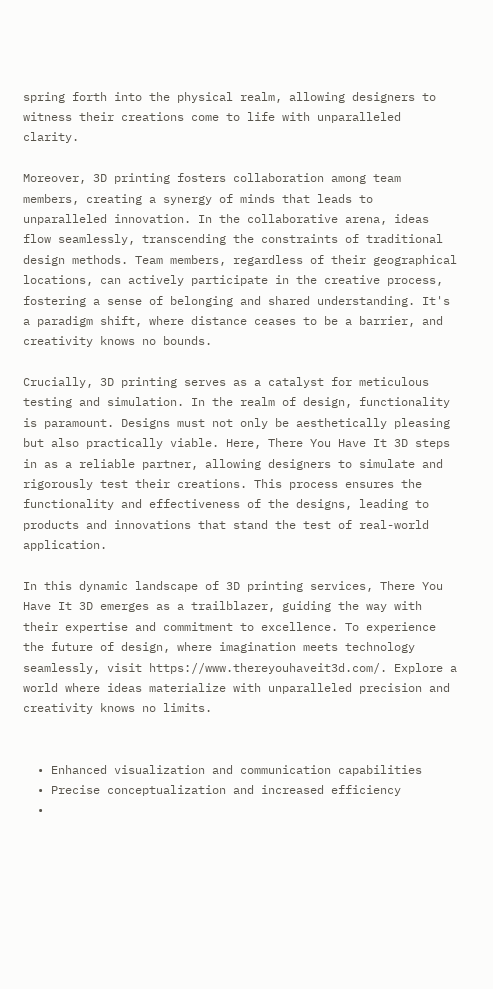spring forth into the physical realm, allowing designers to witness their creations come to life with unparalleled clarity.

Moreover, 3D printing fosters collaboration among team members, creating a synergy of minds that leads to unparalleled innovation. In the collaborative arena, ideas flow seamlessly, transcending the constraints of traditional design methods. Team members, regardless of their geographical locations, can actively participate in the creative process, fostering a sense of belonging and shared understanding. It's a paradigm shift, where distance ceases to be a barrier, and creativity knows no bounds.

Crucially, 3D printing serves as a catalyst for meticulous testing and simulation. In the realm of design, functionality is paramount. Designs must not only be aesthetically pleasing but also practically viable. Here, There You Have It 3D steps in as a reliable partner, allowing designers to simulate and rigorously test their creations. This process ensures the functionality and effectiveness of the designs, leading to products and innovations that stand the test of real-world application.

In this dynamic landscape of 3D printing services, There You Have It 3D emerges as a trailblazer, guiding the way with their expertise and commitment to excellence. To experience the future of design, where imagination meets technology seamlessly, visit https://www.thereyouhaveit3d.com/. Explore a world where ideas materialize with unparalleled precision and creativity knows no limits.


  • Enhanced visualization and communication capabilities
  • Precise conceptualization and increased efficiency
  •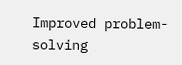Improved problem-solving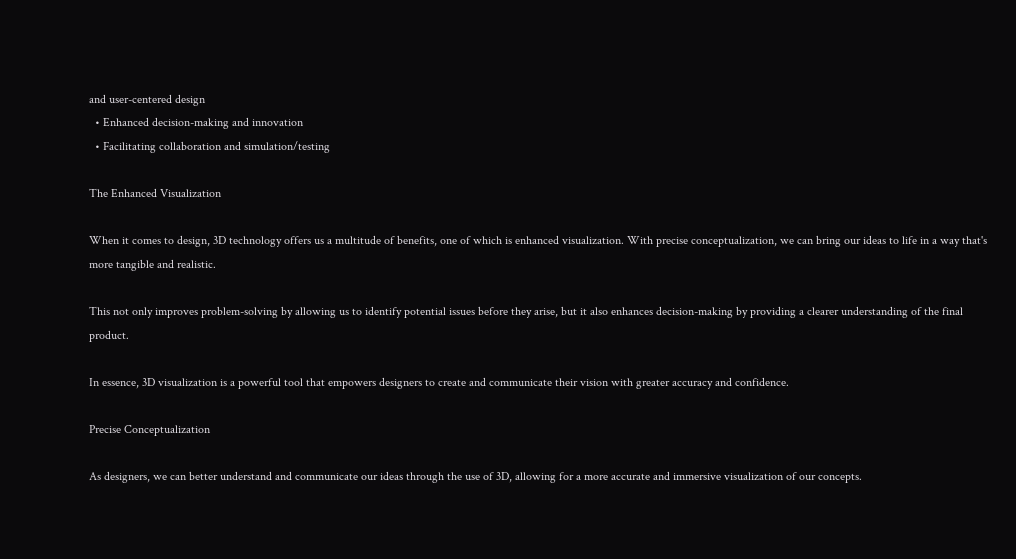and user-centered design
  • Enhanced decision-making and innovation
  • Facilitating collaboration and simulation/testing

The Enhanced Visualization

When it comes to design, 3D technology offers us a multitude of benefits, one of which is enhanced visualization. With precise conceptualization, we can bring our ideas to life in a way that's more tangible and realistic.

This not only improves problem-solving by allowing us to identify potential issues before they arise, but it also enhances decision-making by providing a clearer understanding of the final product.

In essence, 3D visualization is a powerful tool that empowers designers to create and communicate their vision with greater accuracy and confidence.

Precise Conceptualization

As designers, we can better understand and communicate our ideas through the use of 3D, allowing for a more accurate and immersive visualization of our concepts.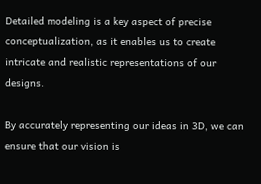Detailed modeling is a key aspect of precise conceptualization, as it enables us to create intricate and realistic representations of our designs.

By accurately representing our ideas in 3D, we can ensure that our vision is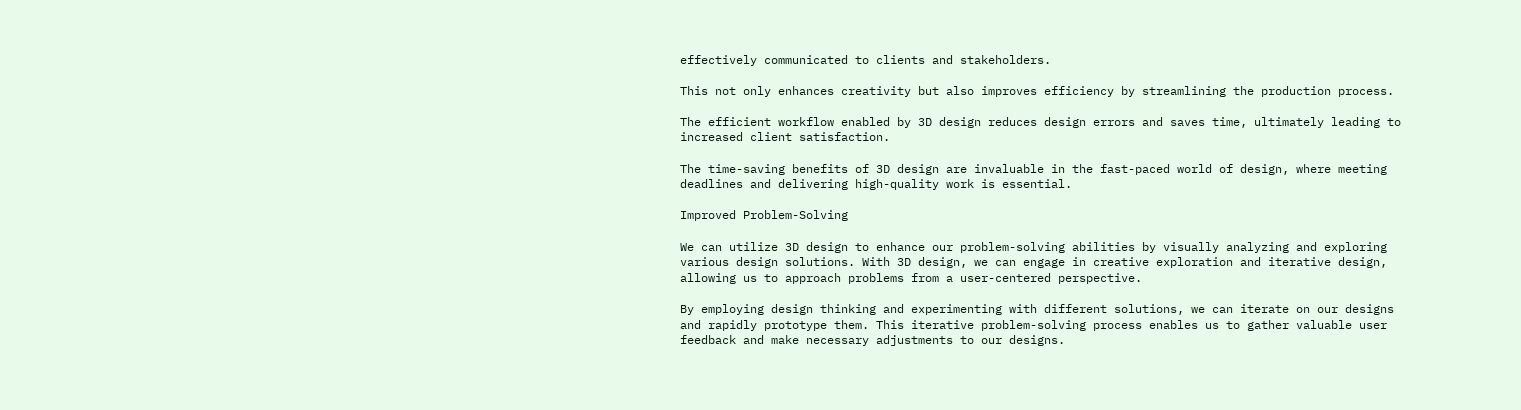effectively communicated to clients and stakeholders.

This not only enhances creativity but also improves efficiency by streamlining the production process.

The efficient workflow enabled by 3D design reduces design errors and saves time, ultimately leading to increased client satisfaction.

The time-saving benefits of 3D design are invaluable in the fast-paced world of design, where meeting deadlines and delivering high-quality work is essential.

Improved Problem-Solving

We can utilize 3D design to enhance our problem-solving abilities by visually analyzing and exploring various design solutions. With 3D design, we can engage in creative exploration and iterative design, allowing us to approach problems from a user-centered perspective.

By employing design thinking and experimenting with different solutions, we can iterate on our designs and rapidly prototype them. This iterative problem-solving process enables us to gather valuable user feedback and make necessary adjustments to our designs.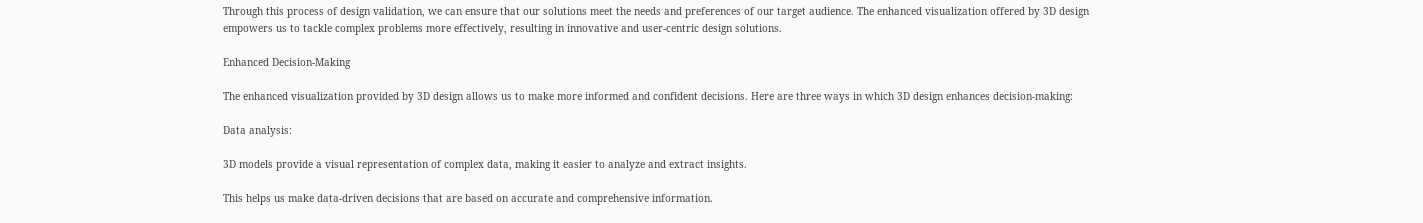Through this process of design validation, we can ensure that our solutions meet the needs and preferences of our target audience. The enhanced visualization offered by 3D design empowers us to tackle complex problems more effectively, resulting in innovative and user-centric design solutions.

Enhanced Decision-Making

The enhanced visualization provided by 3D design allows us to make more informed and confident decisions. Here are three ways in which 3D design enhances decision-making:

Data analysis:

3D models provide a visual representation of complex data, making it easier to analyze and extract insights.

This helps us make data-driven decisions that are based on accurate and comprehensive information.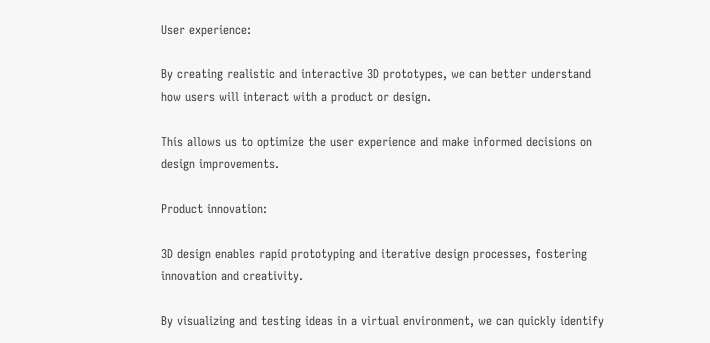User experience:

By creating realistic and interactive 3D prototypes, we can better understand how users will interact with a product or design.

This allows us to optimize the user experience and make informed decisions on design improvements.

Product innovation:

3D design enables rapid prototyping and iterative design processes, fostering innovation and creativity.

By visualizing and testing ideas in a virtual environment, we can quickly identify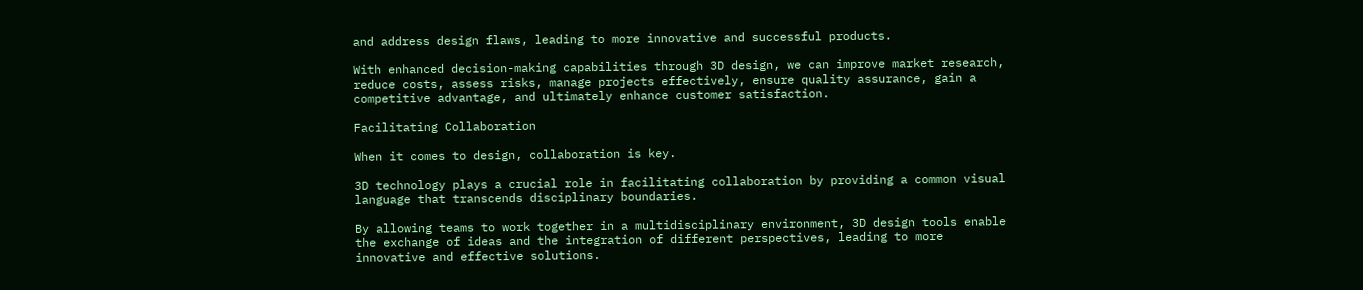and address design flaws, leading to more innovative and successful products.

With enhanced decision-making capabilities through 3D design, we can improve market research, reduce costs, assess risks, manage projects effectively, ensure quality assurance, gain a competitive advantage, and ultimately enhance customer satisfaction.

Facilitating Collaboration

When it comes to design, collaboration is key.

3D technology plays a crucial role in facilitating collaboration by providing a common visual language that transcends disciplinary boundaries.

By allowing teams to work together in a multidisciplinary environment, 3D design tools enable the exchange of ideas and the integration of different perspectives, leading to more innovative and effective solutions.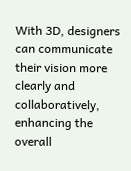With 3D, designers can communicate their vision more clearly and collaboratively, enhancing the overall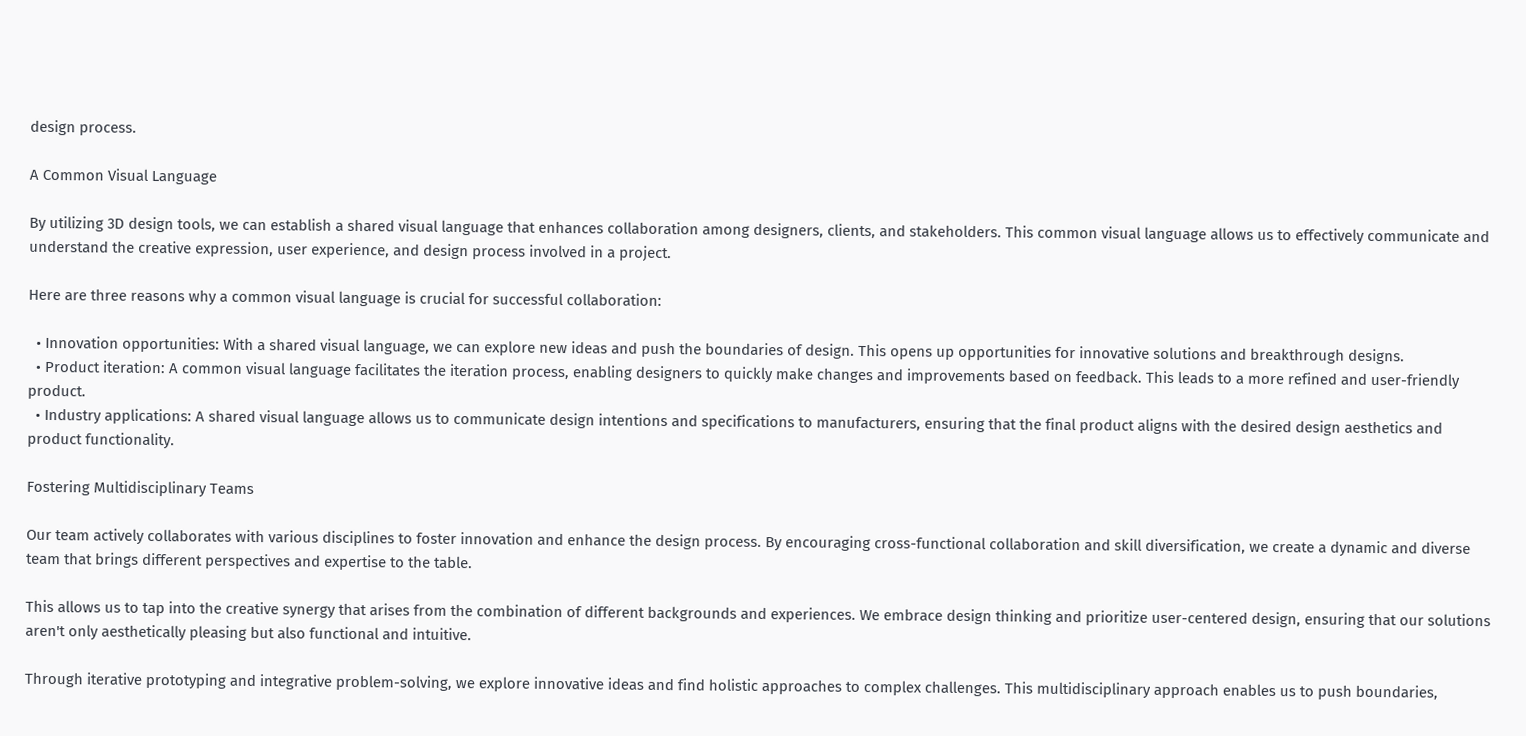design process.

A Common Visual Language

By utilizing 3D design tools, we can establish a shared visual language that enhances collaboration among designers, clients, and stakeholders. This common visual language allows us to effectively communicate and understand the creative expression, user experience, and design process involved in a project.

Here are three reasons why a common visual language is crucial for successful collaboration:

  • Innovation opportunities: With a shared visual language, we can explore new ideas and push the boundaries of design. This opens up opportunities for innovative solutions and breakthrough designs.
  • Product iteration: A common visual language facilitates the iteration process, enabling designers to quickly make changes and improvements based on feedback. This leads to a more refined and user-friendly product.
  • Industry applications: A shared visual language allows us to communicate design intentions and specifications to manufacturers, ensuring that the final product aligns with the desired design aesthetics and product functionality.

Fostering Multidisciplinary Teams

Our team actively collaborates with various disciplines to foster innovation and enhance the design process. By encouraging cross-functional collaboration and skill diversification, we create a dynamic and diverse team that brings different perspectives and expertise to the table.

This allows us to tap into the creative synergy that arises from the combination of different backgrounds and experiences. We embrace design thinking and prioritize user-centered design, ensuring that our solutions aren't only aesthetically pleasing but also functional and intuitive.

Through iterative prototyping and integrative problem-solving, we explore innovative ideas and find holistic approaches to complex challenges. This multidisciplinary approach enables us to push boundaries,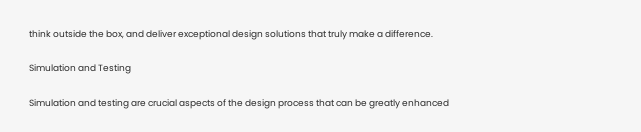think outside the box, and deliver exceptional design solutions that truly make a difference.

Simulation and Testing

Simulation and testing are crucial aspects of the design process that can be greatly enhanced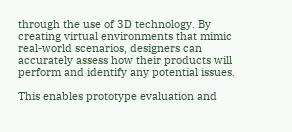through the use of 3D technology. By creating virtual environments that mimic real-world scenarios, designers can accurately assess how their products will perform and identify any potential issues.

This enables prototype evaluation and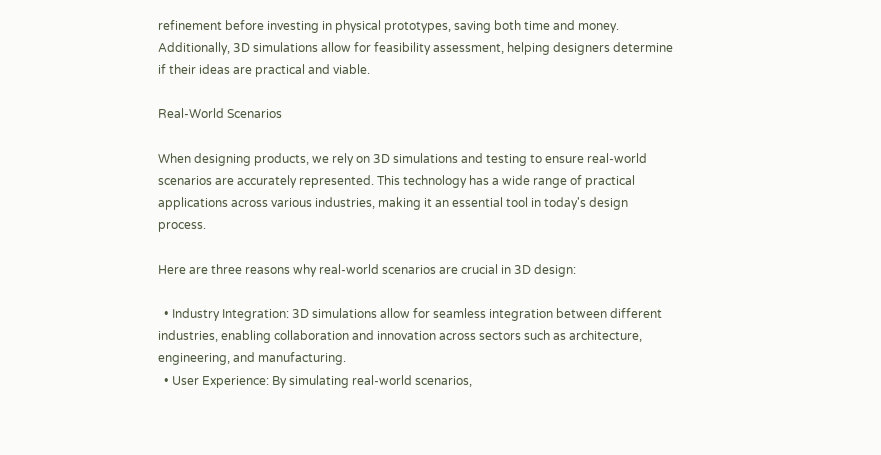refinement before investing in physical prototypes, saving both time and money. Additionally, 3D simulations allow for feasibility assessment, helping designers determine if their ideas are practical and viable.

Real-World Scenarios

When designing products, we rely on 3D simulations and testing to ensure real-world scenarios are accurately represented. This technology has a wide range of practical applications across various industries, making it an essential tool in today's design process.

Here are three reasons why real-world scenarios are crucial in 3D design:

  • Industry Integration: 3D simulations allow for seamless integration between different industries, enabling collaboration and innovation across sectors such as architecture, engineering, and manufacturing.
  • User Experience: By simulating real-world scenarios,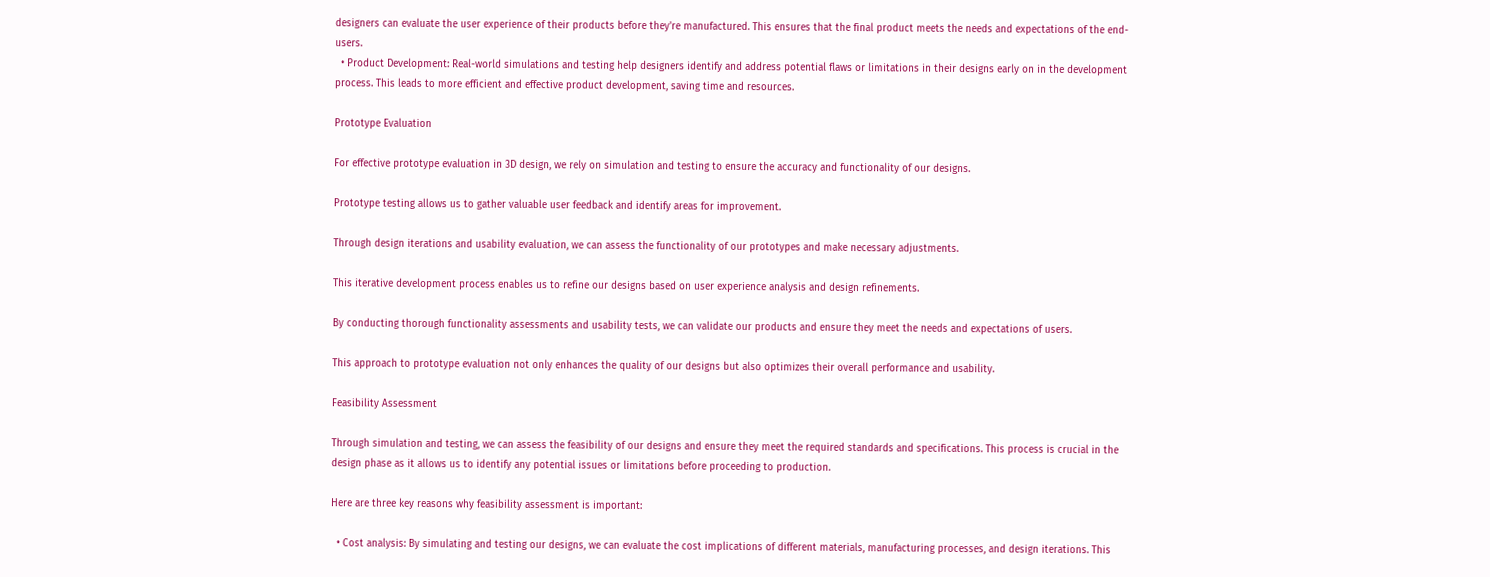designers can evaluate the user experience of their products before they're manufactured. This ensures that the final product meets the needs and expectations of the end-users.
  • Product Development: Real-world simulations and testing help designers identify and address potential flaws or limitations in their designs early on in the development process. This leads to more efficient and effective product development, saving time and resources.

Prototype Evaluation

For effective prototype evaluation in 3D design, we rely on simulation and testing to ensure the accuracy and functionality of our designs.

Prototype testing allows us to gather valuable user feedback and identify areas for improvement.

Through design iterations and usability evaluation, we can assess the functionality of our prototypes and make necessary adjustments.

This iterative development process enables us to refine our designs based on user experience analysis and design refinements.

By conducting thorough functionality assessments and usability tests, we can validate our products and ensure they meet the needs and expectations of users.

This approach to prototype evaluation not only enhances the quality of our designs but also optimizes their overall performance and usability.

Feasibility Assessment

Through simulation and testing, we can assess the feasibility of our designs and ensure they meet the required standards and specifications. This process is crucial in the design phase as it allows us to identify any potential issues or limitations before proceeding to production.

Here are three key reasons why feasibility assessment is important:

  • Cost analysis: By simulating and testing our designs, we can evaluate the cost implications of different materials, manufacturing processes, and design iterations. This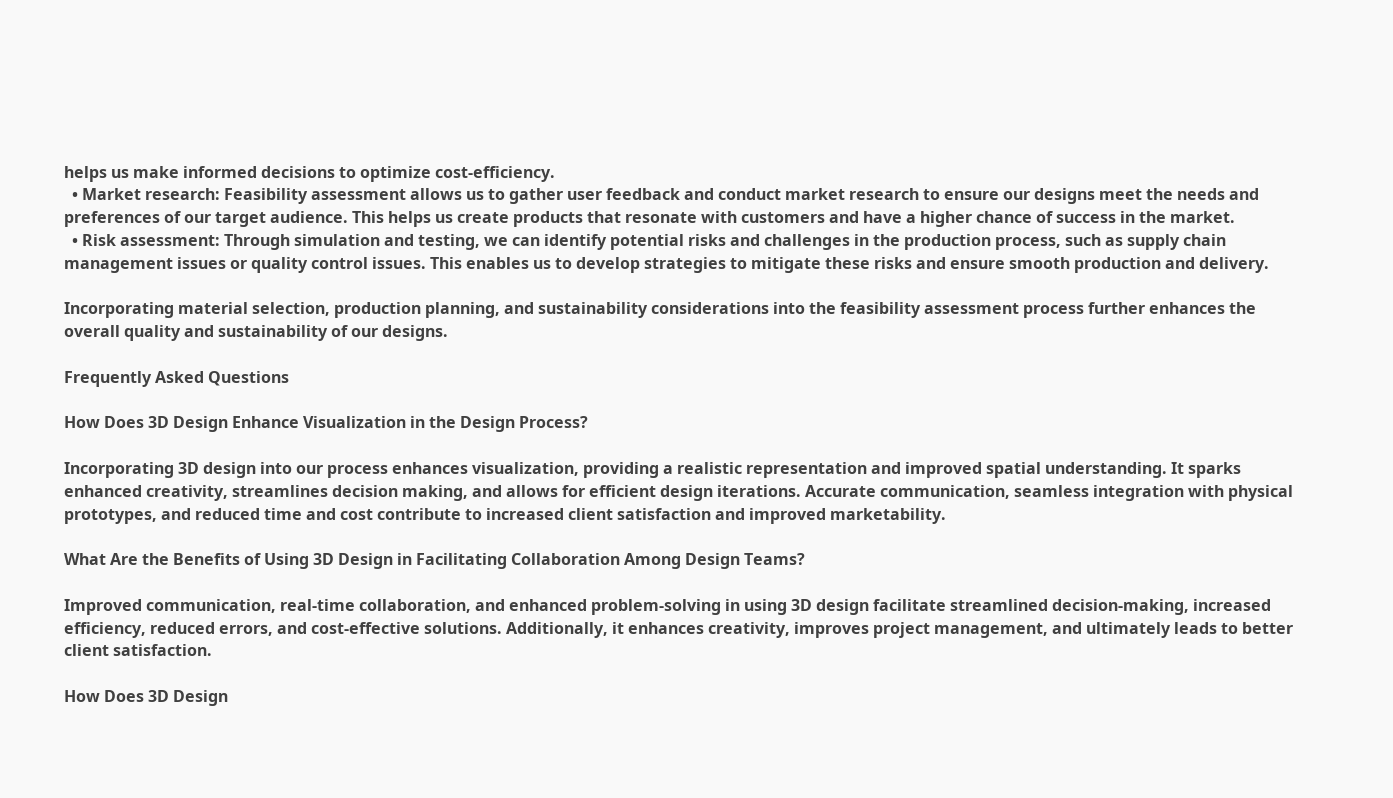helps us make informed decisions to optimize cost-efficiency.
  • Market research: Feasibility assessment allows us to gather user feedback and conduct market research to ensure our designs meet the needs and preferences of our target audience. This helps us create products that resonate with customers and have a higher chance of success in the market.
  • Risk assessment: Through simulation and testing, we can identify potential risks and challenges in the production process, such as supply chain management issues or quality control issues. This enables us to develop strategies to mitigate these risks and ensure smooth production and delivery.

Incorporating material selection, production planning, and sustainability considerations into the feasibility assessment process further enhances the overall quality and sustainability of our designs.

Frequently Asked Questions

How Does 3D Design Enhance Visualization in the Design Process?

Incorporating 3D design into our process enhances visualization, providing a realistic representation and improved spatial understanding. It sparks enhanced creativity, streamlines decision making, and allows for efficient design iterations. Accurate communication, seamless integration with physical prototypes, and reduced time and cost contribute to increased client satisfaction and improved marketability.

What Are the Benefits of Using 3D Design in Facilitating Collaboration Among Design Teams?

Improved communication, real-time collaboration, and enhanced problem-solving in using 3D design facilitate streamlined decision-making, increased efficiency, reduced errors, and cost-effective solutions. Additionally, it enhances creativity, improves project management, and ultimately leads to better client satisfaction.

How Does 3D Design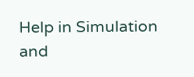Help in Simulation and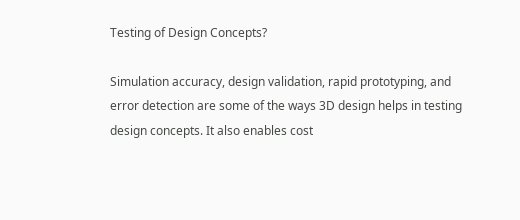Testing of Design Concepts?

Simulation accuracy, design validation, rapid prototyping, and error detection are some of the ways 3D design helps in testing design concepts. It also enables cost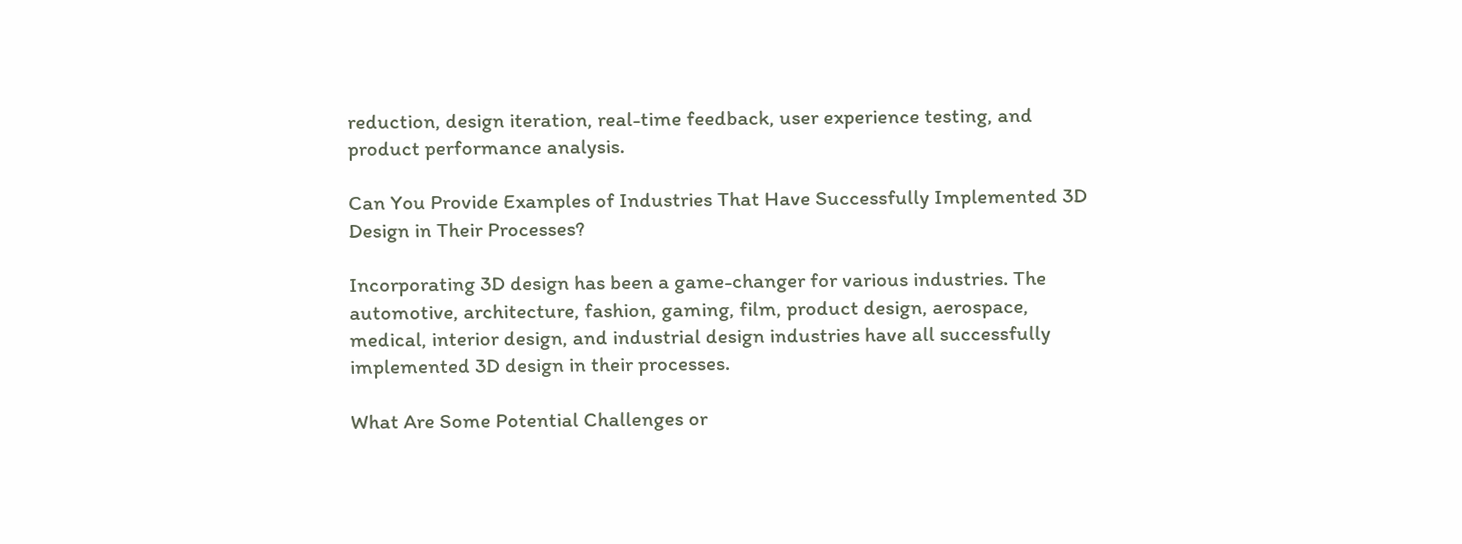reduction, design iteration, real-time feedback, user experience testing, and product performance analysis.

Can You Provide Examples of Industries That Have Successfully Implemented 3D Design in Their Processes?

Incorporating 3D design has been a game-changer for various industries. The automotive, architecture, fashion, gaming, film, product design, aerospace, medical, interior design, and industrial design industries have all successfully implemented 3D design in their processes.

What Are Some Potential Challenges or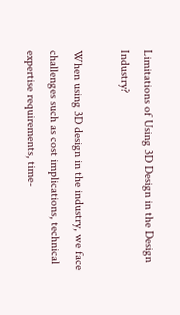Limitations of Using 3D Design in the Design Industry?

When using 3D design in the industry, we face challenges such as cost implications, technical expertise requirements, time-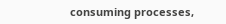consuming processes,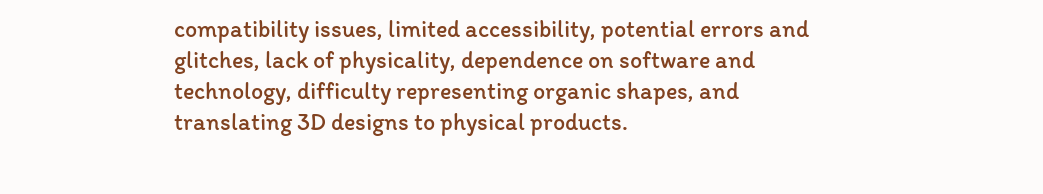compatibility issues, limited accessibility, potential errors and glitches, lack of physicality, dependence on software and technology, difficulty representing organic shapes, and translating 3D designs to physical products.